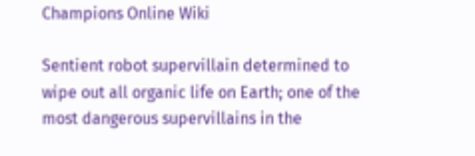Champions Online Wiki

Sentient robot supervillain determined to wipe out all organic life on Earth; one of the most dangerous supervillains in the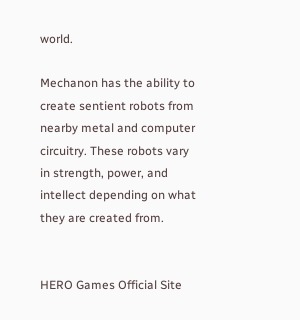world.

Mechanon has the ability to create sentient robots from nearby metal and computer circuitry. These robots vary in strength, power, and intellect depending on what they are created from.


HERO Games Official Site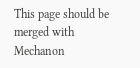This page should be merged with Mechanon